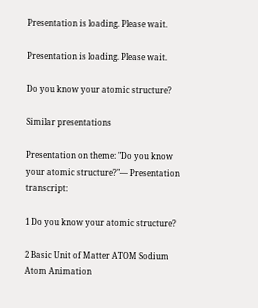Presentation is loading. Please wait.

Presentation is loading. Please wait.

Do you know your atomic structure?

Similar presentations

Presentation on theme: "Do you know your atomic structure?"— Presentation transcript:

1 Do you know your atomic structure?

2 Basic Unit of Matter ATOM Sodium Atom Animation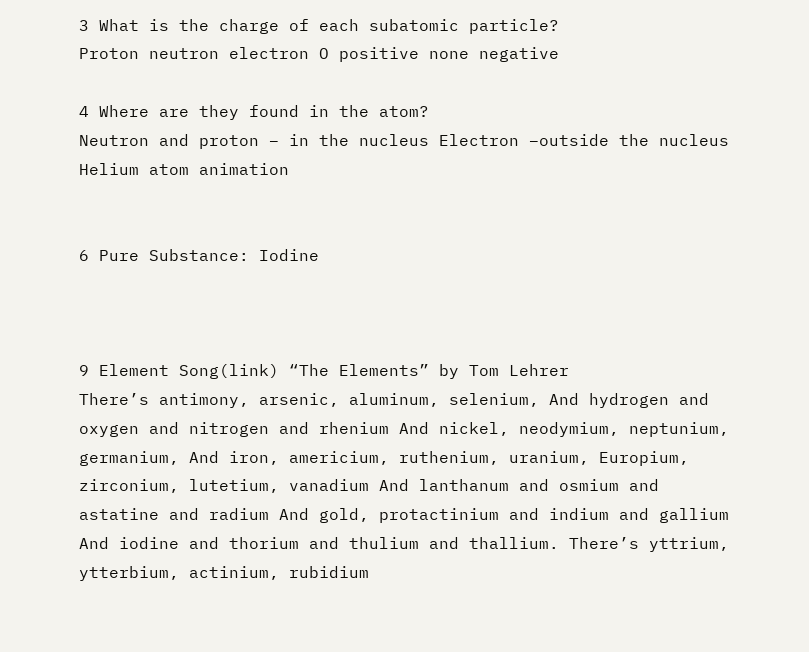3 What is the charge of each subatomic particle?
Proton neutron electron O positive none negative

4 Where are they found in the atom?
Neutron and proton – in the nucleus Electron –outside the nucleus Helium atom animation


6 Pure Substance: Iodine



9 Element Song(link) “The Elements” by Tom Lehrer
There’s antimony, arsenic, aluminum, selenium, And hydrogen and oxygen and nitrogen and rhenium And nickel, neodymium, neptunium, germanium, And iron, americium, ruthenium, uranium, Europium, zirconium, lutetium, vanadium And lanthanum and osmium and astatine and radium And gold, protactinium and indium and gallium And iodine and thorium and thulium and thallium. There’s yttrium, ytterbium, actinium, rubidium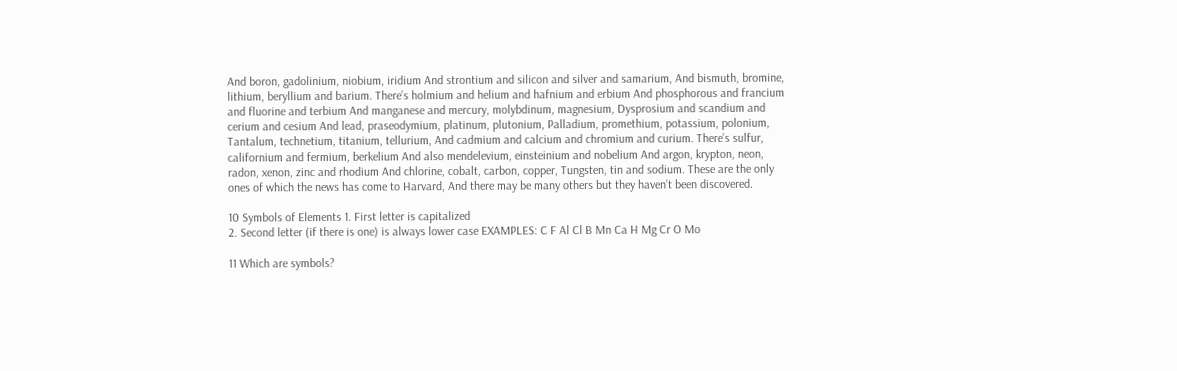And boron, gadolinium, niobium, iridium And strontium and silicon and silver and samarium, And bismuth, bromine, lithium, beryllium and barium. There’s holmium and helium and hafnium and erbium And phosphorous and francium and fluorine and terbium And manganese and mercury, molybdinum, magnesium, Dysprosium and scandium and cerium and cesium And lead, praseodymium, platinum, plutonium, Palladium, promethium, potassium, polonium, Tantalum, technetium, titanium, tellurium, And cadmium and calcium and chromium and curium. There’s sulfur, californium and fermium, berkelium And also mendelevium, einsteinium and nobelium And argon, krypton, neon, radon, xenon, zinc and rhodium And chlorine, cobalt, carbon, copper, Tungsten, tin and sodium. These are the only ones of which the news has come to Harvard, And there may be many others but they haven’t been discovered.

10 Symbols of Elements 1. First letter is capitalized
2. Second letter (if there is one) is always lower case EXAMPLES: C F Al Cl B Mn Ca H Mg Cr O Mo

11 Which are symbols?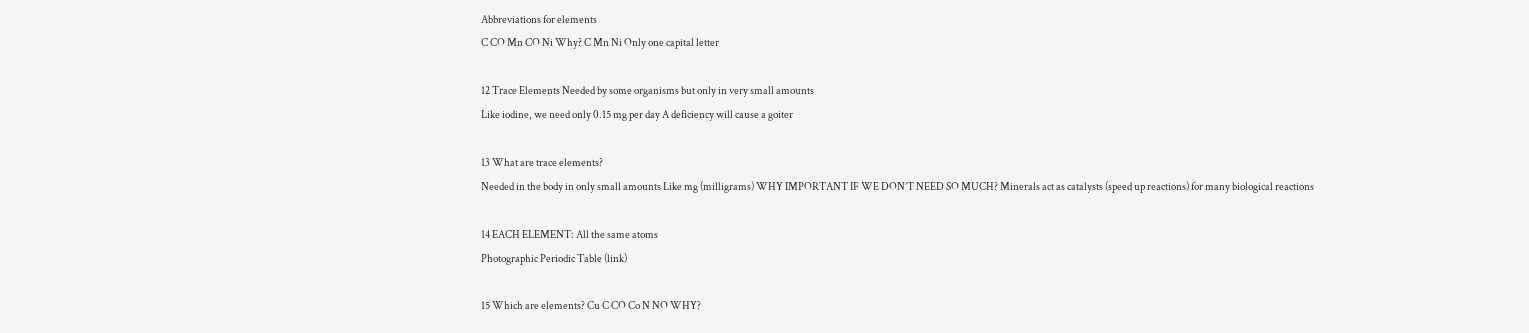Abbreviations for elements
C CO Mn CO Ni Why? C Mn Ni Only one capital letter

12 Trace Elements Needed by some organisms but only in very small amounts
Like iodine, we need only 0.15 mg per day A deficiency will cause a goiter

13 What are trace elements?
Needed in the body in only small amounts Like mg (milligrams) WHY IMPORTANT IF WE DON’T NEED SO MUCH? Minerals act as catalysts (speed up reactions) for many biological reactions

14 EACH ELEMENT: All the same atoms
Photographic Periodic Table (link)

15 Which are elements? Cu C CO Co N NO WHY?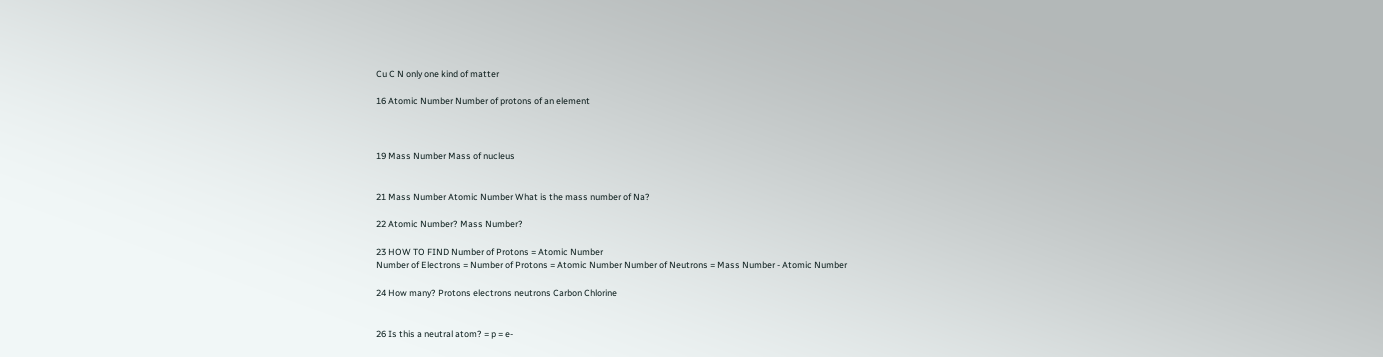Cu C N only one kind of matter

16 Atomic Number Number of protons of an element



19 Mass Number Mass of nucleus


21 Mass Number Atomic Number What is the mass number of Na?

22 Atomic Number? Mass Number?

23 HOW TO FIND Number of Protons = Atomic Number
Number of Electrons = Number of Protons = Atomic Number Number of Neutrons = Mass Number - Atomic Number

24 How many? Protons electrons neutrons Carbon Chlorine


26 Is this a neutral atom? = p = e-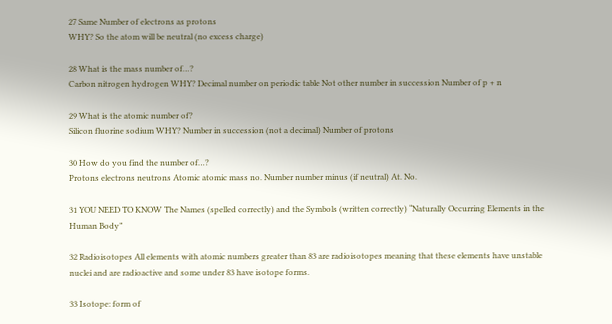27 Same Number of electrons as protons
WHY? So the atom will be neutral (no excess charge)

28 What is the mass number of…?
Carbon nitrogen hydrogen WHY? Decimal number on periodic table Not other number in succession Number of p + n

29 What is the atomic number of?
Silicon fluorine sodium WHY? Number in succession (not a decimal) Number of protons

30 How do you find the number of…?
Protons electrons neutrons Atomic atomic mass no. Number number minus (if neutral) At. No.

31 YOU NEED TO KNOW The Names (spelled correctly) and the Symbols (written correctly) “Naturally Occurring Elements in the Human Body”

32 Radioisotopes All elements with atomic numbers greater than 83 are radioisotopes meaning that these elements have unstable nuclei and are radioactive and some under 83 have isotope forms.

33 Isotope: form of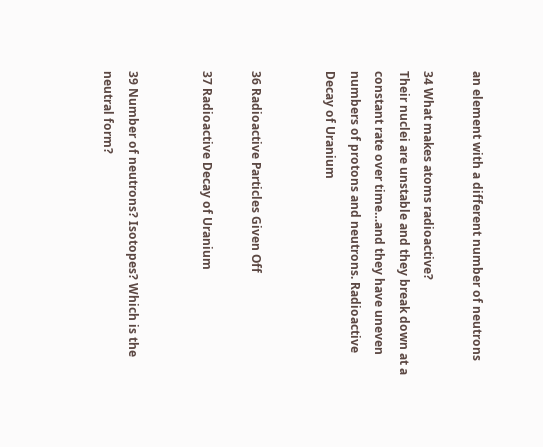an element with a different number of neutrons

34 What makes atoms radioactive?
Their nuclei are unstable and they break down at a constant rate over time…and they have uneven numbers of protons and neutrons. Radioactive Decay of Uranium


36 Radioactive Particles Given Off

37 Radioactive Decay of Uranium


39 Number of neutrons? Isotopes? Which is the neutral form?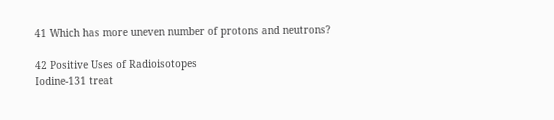41 Which has more uneven number of protons and neutrons?

42 Positive Uses of Radioisotopes
Iodine-131 treat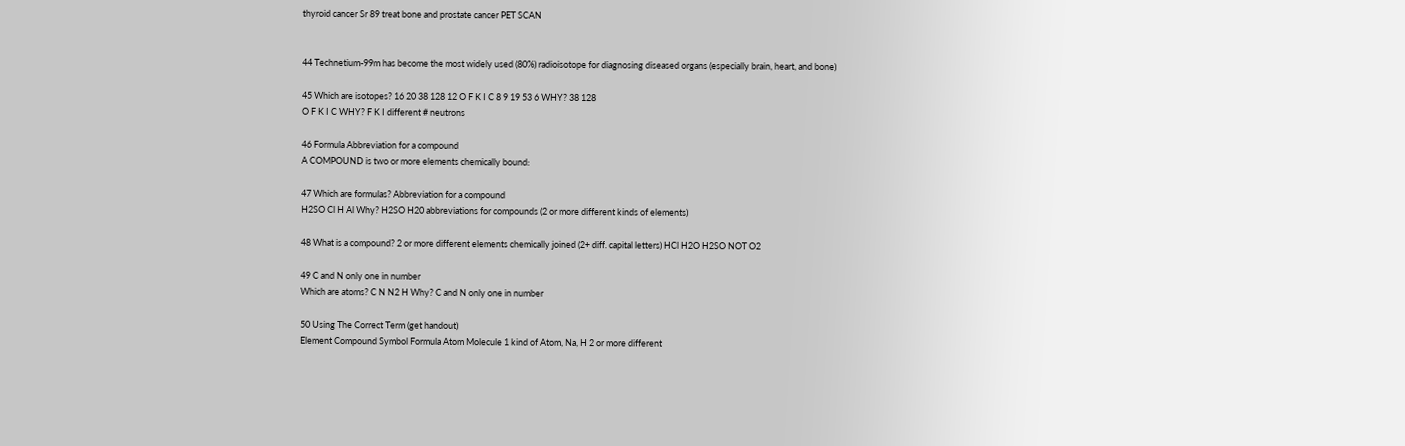thyroid cancer Sr 89 treat bone and prostate cancer PET SCAN


44 Technetium-99m has become the most widely used (80%) radioisotope for diagnosing diseased organs (especially brain, heart, and bone)

45 Which are isotopes? 16 20 38 128 12 O F K I C 8 9 19 53 6 WHY? 38 128
O F K I C WHY? F K I different # neutrons

46 Formula Abbreviation for a compound
A COMPOUND is two or more elements chemically bound:

47 Which are formulas? Abbreviation for a compound
H2SO Cl H Al Why? H2SO H20 abbreviations for compounds (2 or more different kinds of elements)

48 What is a compound? 2 or more different elements chemically joined (2+ diff. capital letters) HCl H2O H2SO NOT O2

49 C and N only one in number
Which are atoms? C N N2 H Why? C and N only one in number

50 Using The Correct Term (get handout)
Element Compound Symbol Formula Atom Molecule 1 kind of Atom, Na, H 2 or more different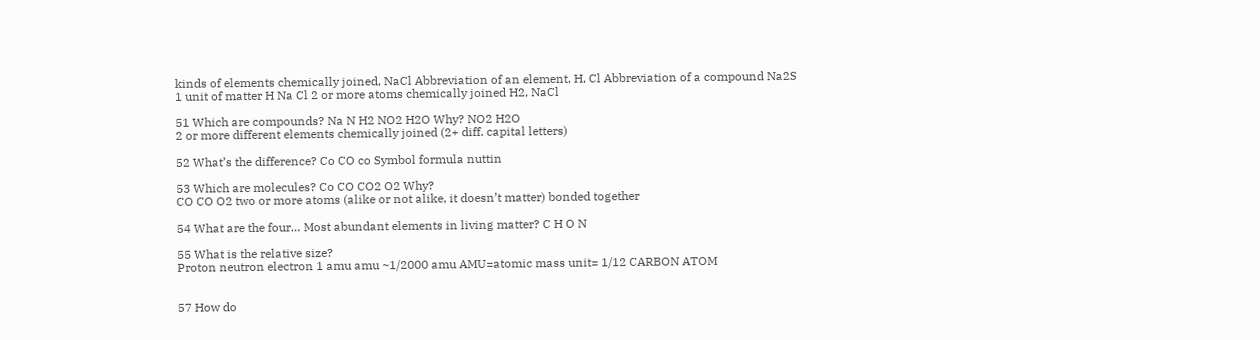kinds of elements chemically joined, NaCl Abbreviation of an element, H, Cl Abbreviation of a compound Na2S 1 unit of matter H Na Cl 2 or more atoms chemically joined H2, NaCl

51 Which are compounds? Na N H2 NO2 H2O Why? NO2 H2O
2 or more different elements chemically joined (2+ diff. capital letters)

52 What’s the difference? Co CO co Symbol formula nuttin

53 Which are molecules? Co CO CO2 O2 Why?
CO CO O2 two or more atoms (alike or not alike, it doesn’t matter) bonded together

54 What are the four… Most abundant elements in living matter? C H O N

55 What is the relative size?
Proton neutron electron 1 amu amu ~1/2000 amu AMU=atomic mass unit= 1/12 CARBON ATOM


57 How do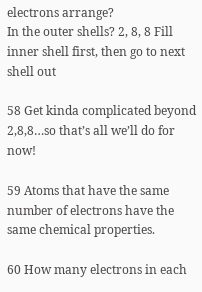electrons arrange?
In the outer shells? 2, 8, 8 Fill inner shell first, then go to next shell out

58 Get kinda complicated beyond 2,8,8…so that’s all we’ll do for now!

59 Atoms that have the same number of electrons have the same chemical properties.

60 How many electrons in each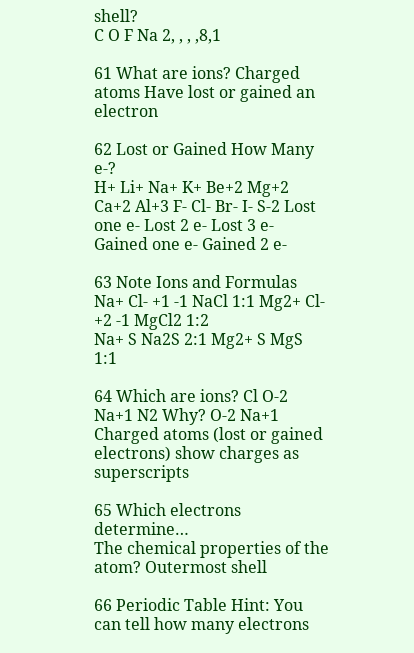shell?
C O F Na 2, , , ,8,1

61 What are ions? Charged atoms Have lost or gained an electron

62 Lost or Gained How Many e-?
H+ Li+ Na+ K+ Be+2 Mg+2 Ca+2 Al+3 F- Cl- Br- I- S-2 Lost one e- Lost 2 e- Lost 3 e- Gained one e- Gained 2 e-

63 Note Ions and Formulas Na+ Cl- +1 -1 NaCl 1:1 Mg2+ Cl- +2 -1 MgCl2 1:2
Na+ S Na2S 2:1 Mg2+ S MgS 1:1

64 Which are ions? Cl O-2 Na+1 N2 Why? O-2 Na+1
Charged atoms (lost or gained electrons) show charges as superscripts

65 Which electrons determine…
The chemical properties of the atom? Outermost shell

66 Periodic Table Hint: You can tell how many electrons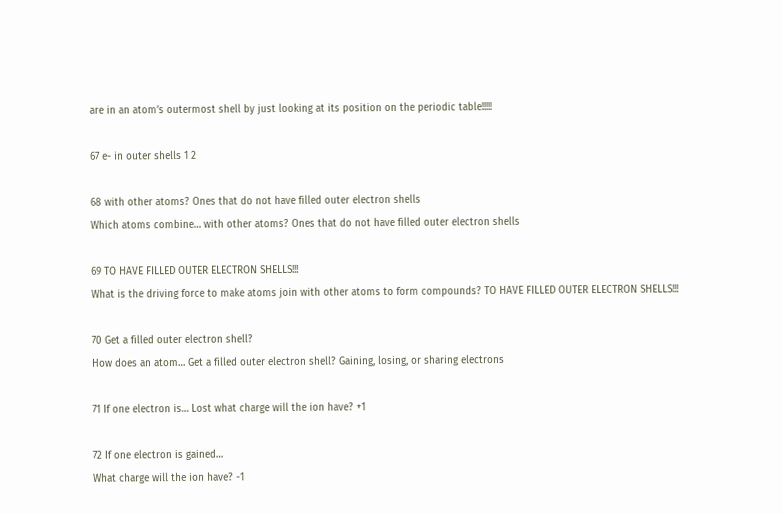are in an atom’s outermost shell by just looking at its position on the periodic table!!!!!

67 e- in outer shells 1 2

68 with other atoms? Ones that do not have filled outer electron shells
Which atoms combine… with other atoms? Ones that do not have filled outer electron shells

69 TO HAVE FILLED OUTER ELECTRON SHELLS!!!
What is the driving force to make atoms join with other atoms to form compounds? TO HAVE FILLED OUTER ELECTRON SHELLS!!!

70 Get a filled outer electron shell?
How does an atom… Get a filled outer electron shell? Gaining, losing, or sharing electrons

71 If one electron is… Lost what charge will the ion have? +1

72 If one electron is gained…
What charge will the ion have? -1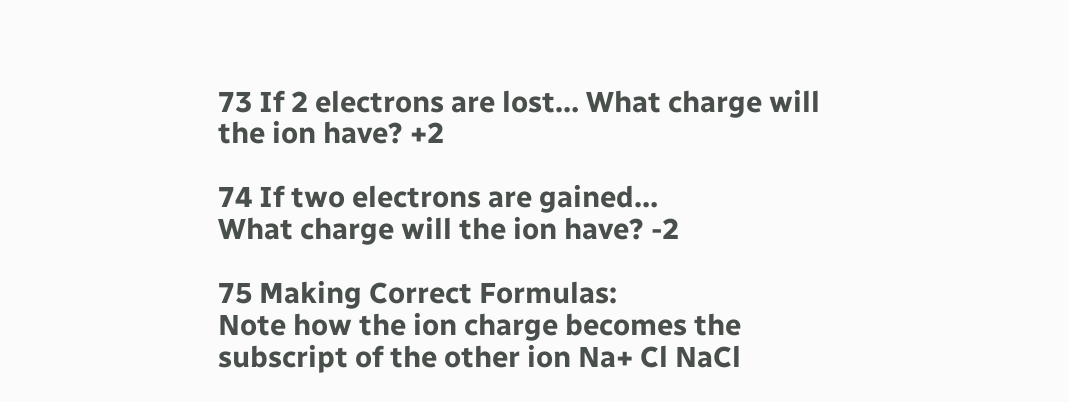73 If 2 electrons are lost… What charge will the ion have? +2

74 If two electrons are gained…
What charge will the ion have? -2

75 Making Correct Formulas:
Note how the ion charge becomes the subscript of the other ion Na+ Cl NaCl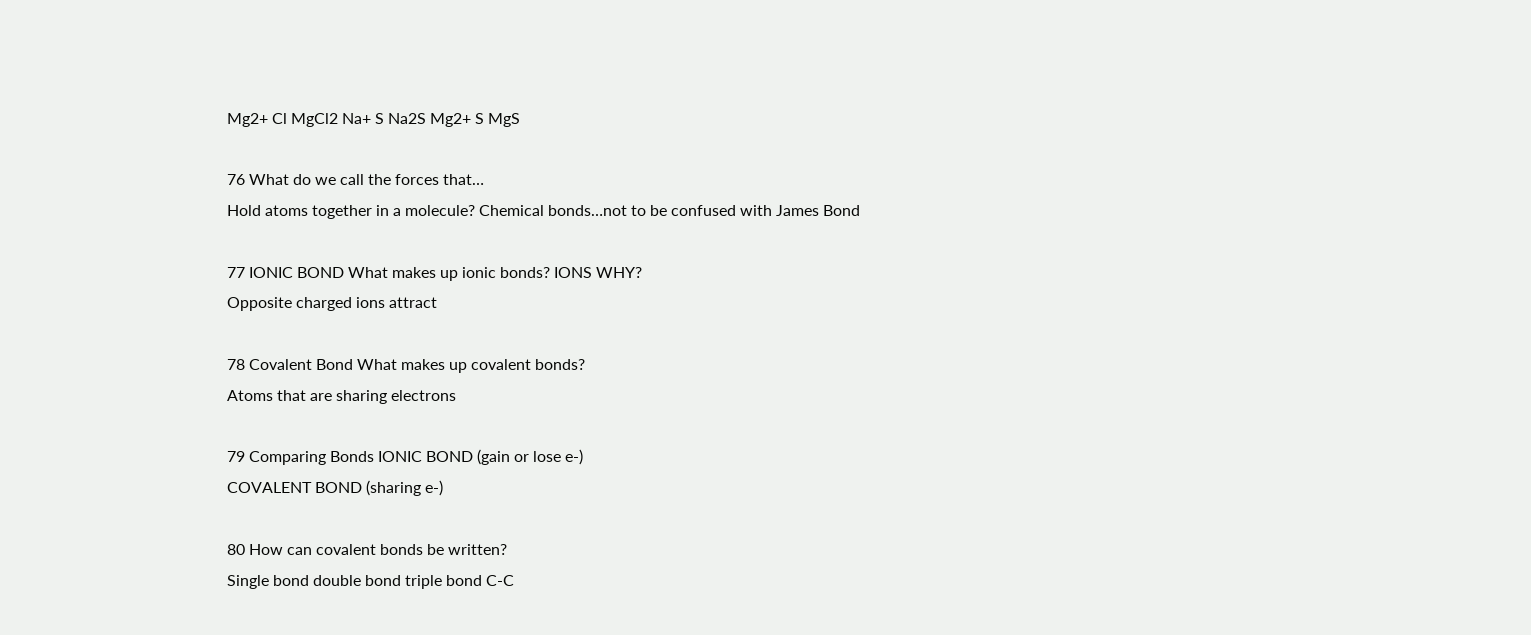Mg2+ Cl MgCl2 Na+ S Na2S Mg2+ S MgS

76 What do we call the forces that…
Hold atoms together in a molecule? Chemical bonds…not to be confused with James Bond

77 IONIC BOND What makes up ionic bonds? IONS WHY?
Opposite charged ions attract

78 Covalent Bond What makes up covalent bonds?
Atoms that are sharing electrons

79 Comparing Bonds IONIC BOND (gain or lose e-)
COVALENT BOND (sharing e-)

80 How can covalent bonds be written?
Single bond double bond triple bond C-C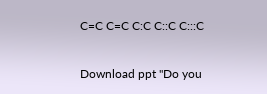C=C C=C C:C C::C C:::C

Download ppt "Do you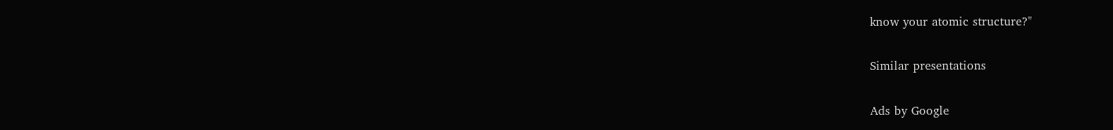know your atomic structure?"

Similar presentations

Ads by Google